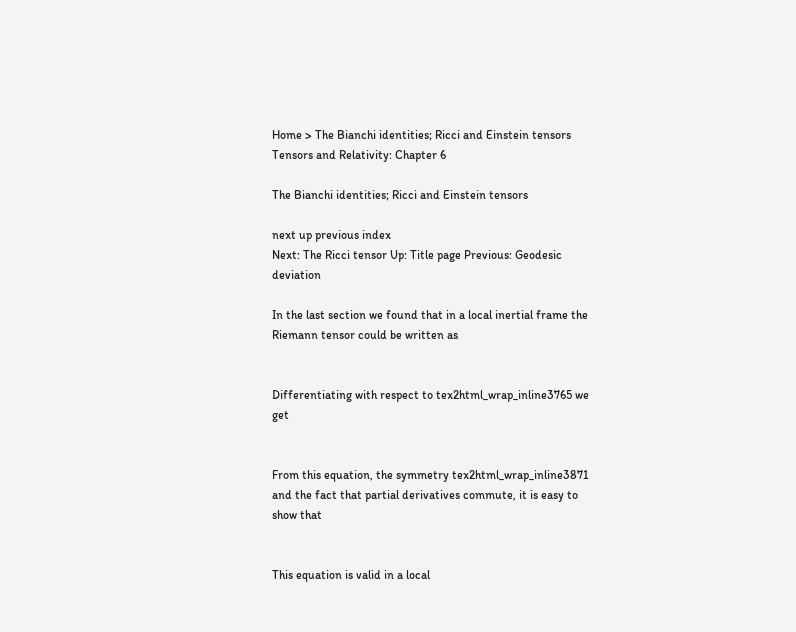Home > The Bianchi identities; Ricci and Einstein tensors
Tensors and Relativity: Chapter 6

The Bianchi identities; Ricci and Einstein tensors

next up previous index
Next: The Ricci tensor Up: Title page Previous: Geodesic deviation

In the last section we found that in a local inertial frame the Riemann tensor could be written as


Differentiating with respect to tex2html_wrap_inline3765 we get


From this equation, the symmetry tex2html_wrap_inline3871 and the fact that partial derivatives commute, it is easy to show that


This equation is valid in a local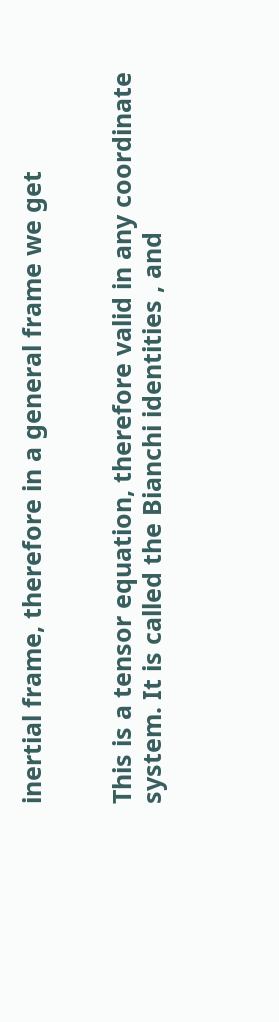inertial frame, therefore in a general frame we get


This is a tensor equation, therefore valid in any coordinate system. It is called the Bianchi identities , and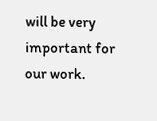will be very important for our work.